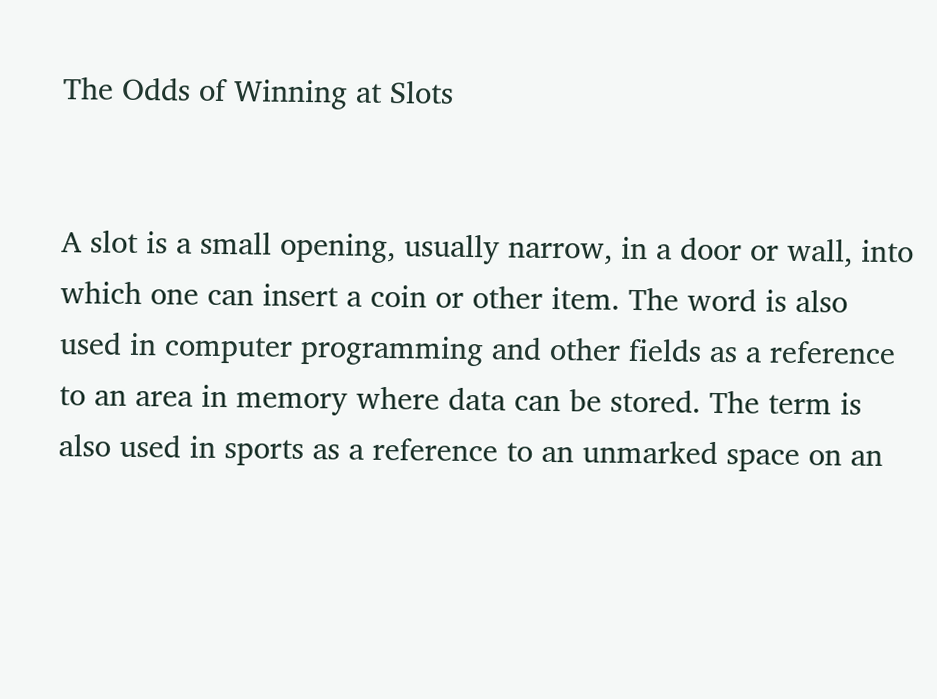The Odds of Winning at Slots


A slot is a small opening, usually narrow, in a door or wall, into which one can insert a coin or other item. The word is also used in computer programming and other fields as a reference to an area in memory where data can be stored. The term is also used in sports as a reference to an unmarked space on an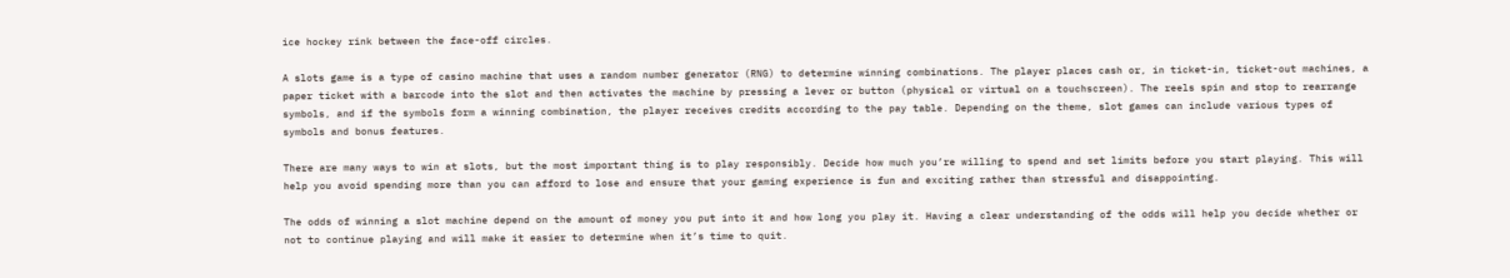ice hockey rink between the face-off circles.

A slots game is a type of casino machine that uses a random number generator (RNG) to determine winning combinations. The player places cash or, in ticket-in, ticket-out machines, a paper ticket with a barcode into the slot and then activates the machine by pressing a lever or button (physical or virtual on a touchscreen). The reels spin and stop to rearrange symbols, and if the symbols form a winning combination, the player receives credits according to the pay table. Depending on the theme, slot games can include various types of symbols and bonus features.

There are many ways to win at slots, but the most important thing is to play responsibly. Decide how much you’re willing to spend and set limits before you start playing. This will help you avoid spending more than you can afford to lose and ensure that your gaming experience is fun and exciting rather than stressful and disappointing.

The odds of winning a slot machine depend on the amount of money you put into it and how long you play it. Having a clear understanding of the odds will help you decide whether or not to continue playing and will make it easier to determine when it’s time to quit.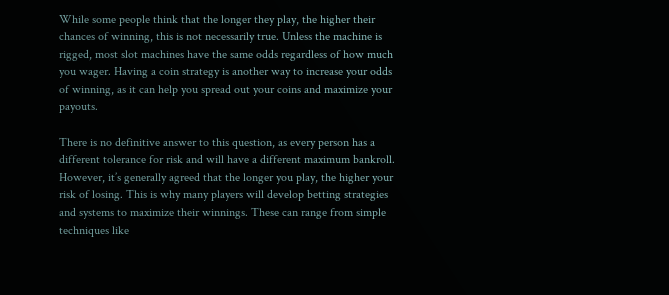While some people think that the longer they play, the higher their chances of winning, this is not necessarily true. Unless the machine is rigged, most slot machines have the same odds regardless of how much you wager. Having a coin strategy is another way to increase your odds of winning, as it can help you spread out your coins and maximize your payouts.

There is no definitive answer to this question, as every person has a different tolerance for risk and will have a different maximum bankroll. However, it’s generally agreed that the longer you play, the higher your risk of losing. This is why many players will develop betting strategies and systems to maximize their winnings. These can range from simple techniques like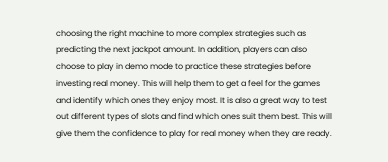choosing the right machine to more complex strategies such as predicting the next jackpot amount. In addition, players can also choose to play in demo mode to practice these strategies before investing real money. This will help them to get a feel for the games and identify which ones they enjoy most. It is also a great way to test out different types of slots and find which ones suit them best. This will give them the confidence to play for real money when they are ready.